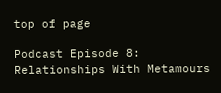top of page

Podcast Episode 8: Relationships With Metamours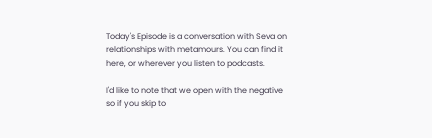Today's Episode is a conversation with Seva on relationships with metamours. You can find it here, or wherever you listen to podcasts.

I'd like to note that we open with the negative so if you skip to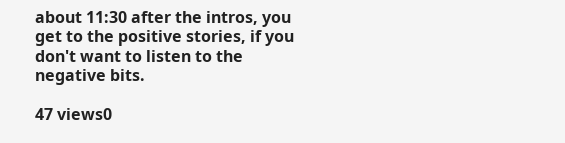about 11:30 after the intros, you get to the positive stories, if you don't want to listen to the negative bits.

47 views0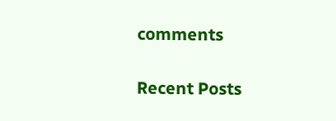comments

Recent Posts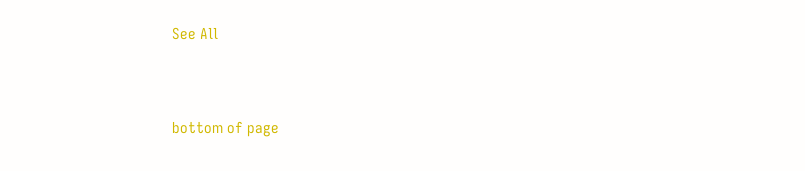See All


bottom of page